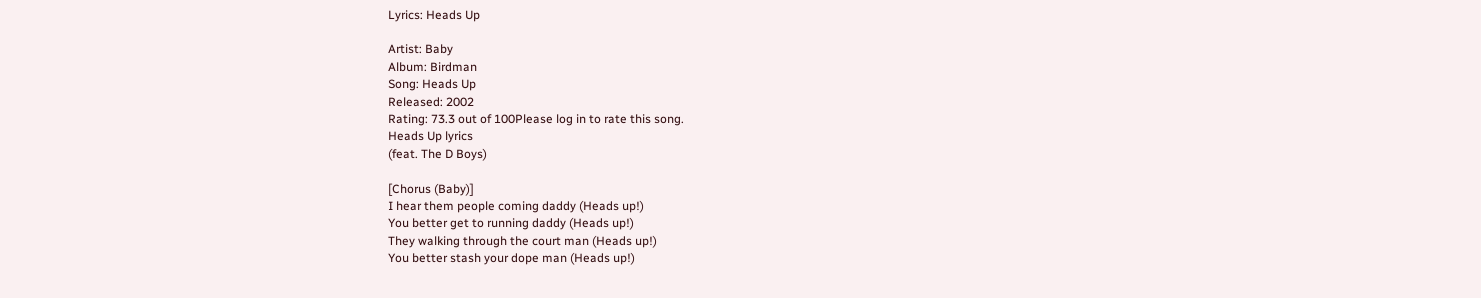Lyrics: Heads Up

Artist: Baby
Album: Birdman
Song: Heads Up
Released: 2002
Rating: 73.3 out of 100Please log in to rate this song.
Heads Up lyrics
(feat. The D Boys)

[Chorus (Baby)]
I hear them people coming daddy (Heads up!)
You better get to running daddy (Heads up!)
They walking through the court man (Heads up!)
You better stash your dope man (Heads up!)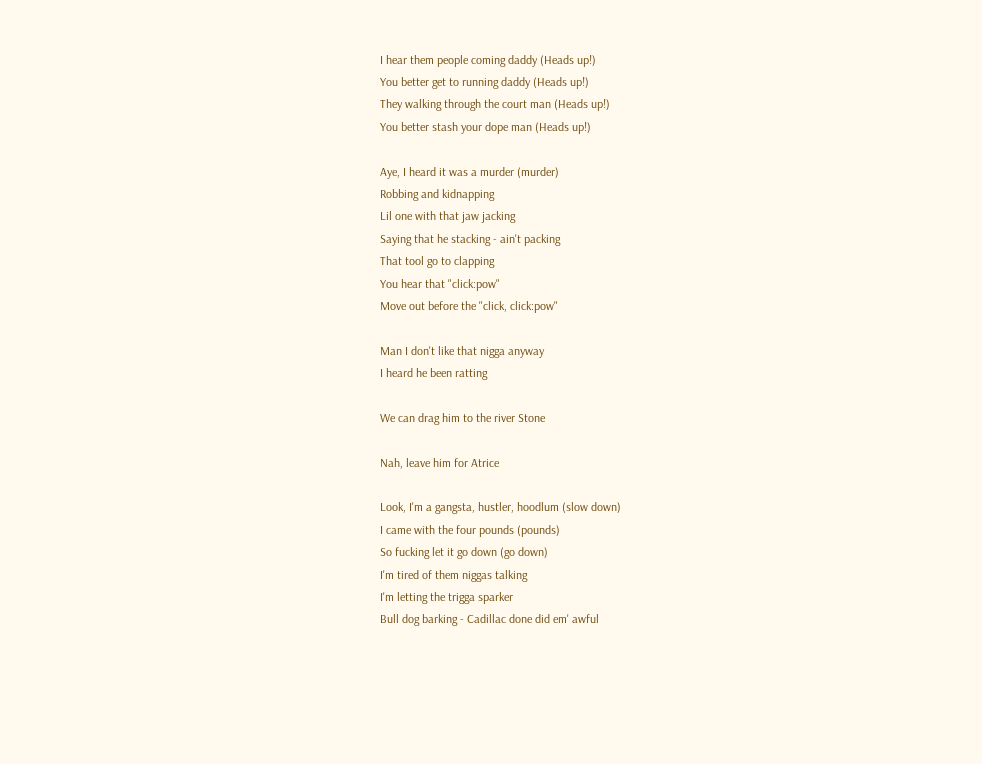I hear them people coming daddy (Heads up!)
You better get to running daddy (Heads up!)
They walking through the court man (Heads up!)
You better stash your dope man (Heads up!)

Aye, I heard it was a murder (murder)
Robbing and kidnapping
Lil one with that jaw jacking
Saying that he stacking - ain't packing
That tool go to clapping
You hear that "click:pow"
Move out before the "click, click:pow"

Man I don't like that nigga anyway
I heard he been ratting

We can drag him to the river Stone

Nah, leave him for Atrice

Look, I'm a gangsta, hustler, hoodlum (slow down)
I came with the four pounds (pounds)
So fucking let it go down (go down)
I'm tired of them niggas talking
I'm letting the trigga sparker
Bull dog barking - Cadillac done did em' awful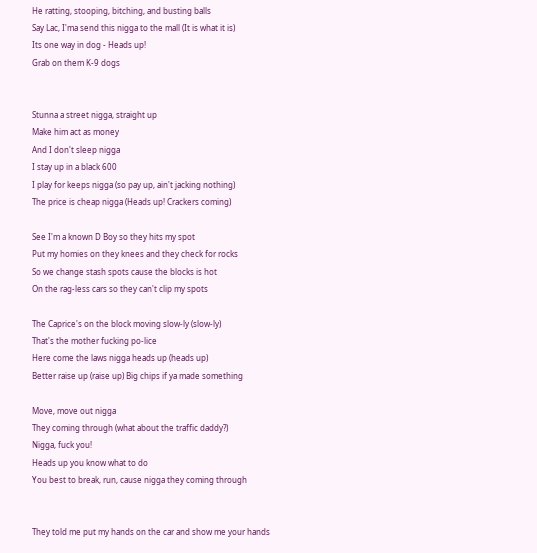He ratting, stooping, bitching, and busting balls
Say Lac, I'ma send this nigga to the mall (It is what it is)
Its one way in dog - Heads up!
Grab on them K-9 dogs


Stunna a street nigga, straight up
Make him act as money
And I don't sleep nigga
I stay up in a black 600
I play for keeps nigga (so pay up, ain't jacking nothing)
The price is cheap nigga (Heads up! Crackers coming)

See I'm a known D Boy so they hits my spot
Put my homies on they knees and they check for rocks
So we change stash spots cause the blocks is hot
On the rag-less cars so they can't clip my spots

The Caprice's on the block moving slow-ly (slow-ly)
That's the mother fucking po-lice
Here come the laws nigga heads up (heads up)
Better raise up (raise up) Big chips if ya made something

Move, move out nigga
They coming through (what about the traffic daddy?)
Nigga, fuck you!
Heads up you know what to do
You best to break, run, cause nigga they coming through


They told me put my hands on the car and show me your hands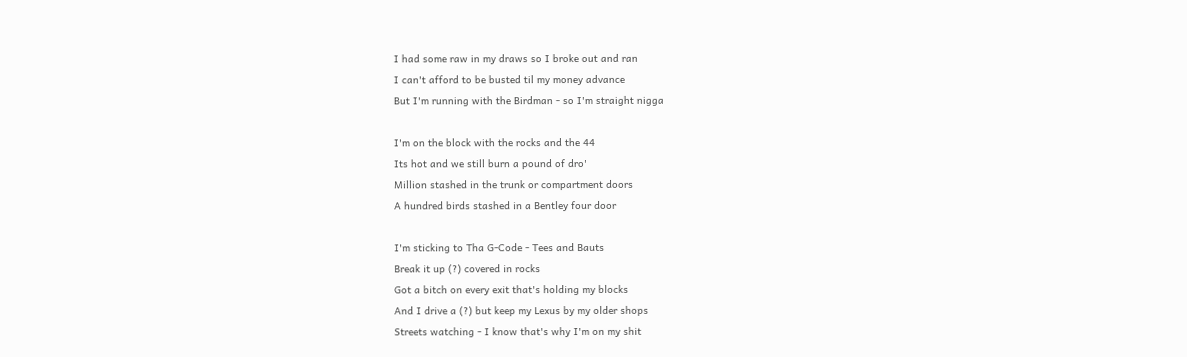I had some raw in my draws so I broke out and ran
I can't afford to be busted til my money advance
But I'm running with the Birdman - so I'm straight nigga

I'm on the block with the rocks and the 44
Its hot and we still burn a pound of dro'
Million stashed in the trunk or compartment doors
A hundred birds stashed in a Bentley four door

I'm sticking to Tha G-Code - Tees and Bauts
Break it up (?) covered in rocks
Got a bitch on every exit that's holding my blocks
And I drive a (?) but keep my Lexus by my older shops
Streets watching - I know that's why I'm on my shit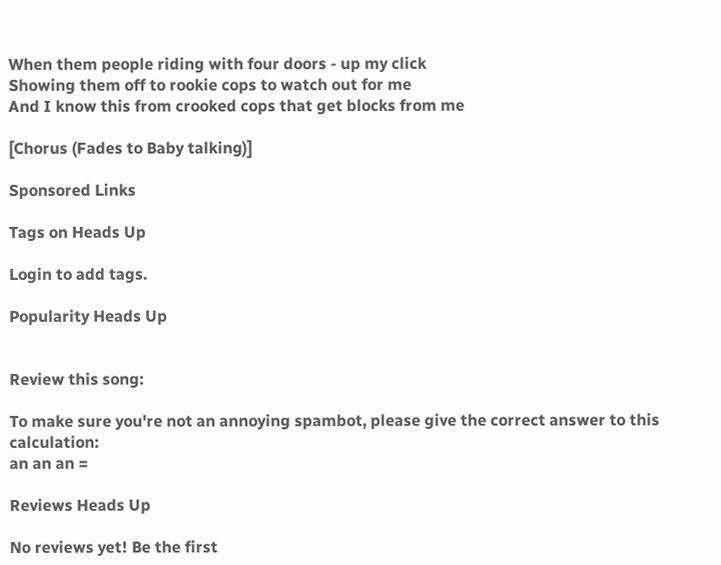When them people riding with four doors - up my click
Showing them off to rookie cops to watch out for me
And I know this from crooked cops that get blocks from me

[Chorus (Fades to Baby talking)]

Sponsored Links

Tags on Heads Up

Login to add tags.

Popularity Heads Up


Review this song:

To make sure you're not an annoying spambot, please give the correct answer to this calculation:
an an an =

Reviews Heads Up

No reviews yet! Be the first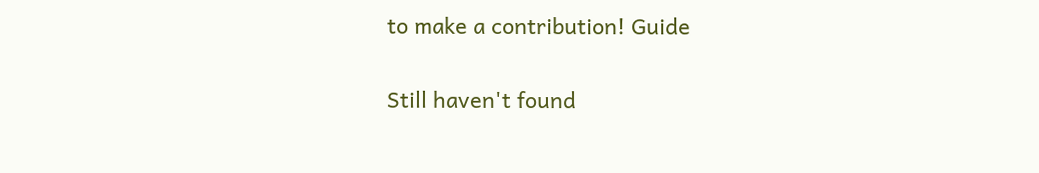to make a contribution! Guide

Still haven't found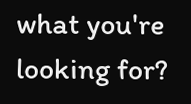what you're looking for?